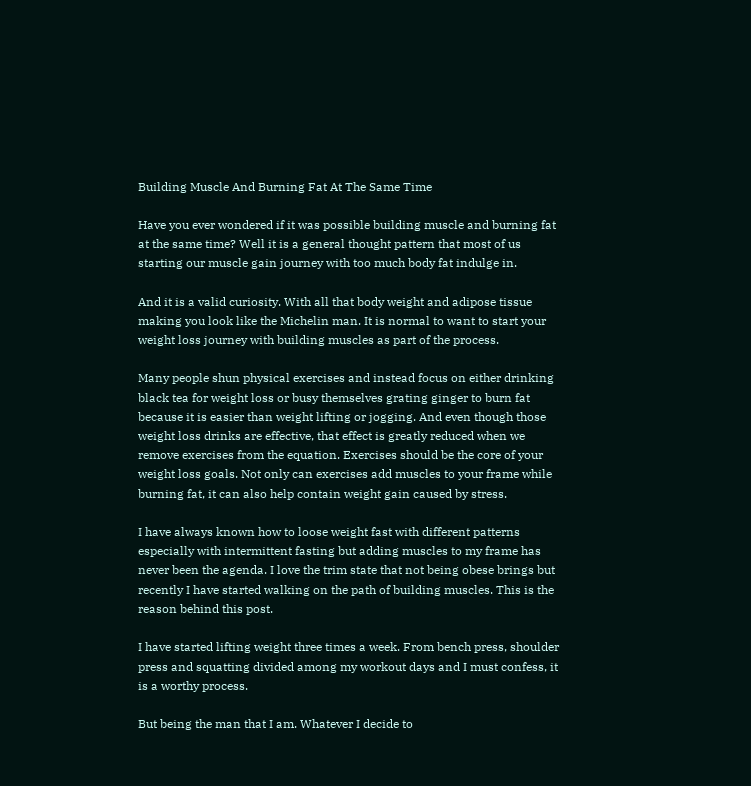Building Muscle And Burning Fat At The Same Time

Have you ever wondered if it was possible building muscle and burning fat at the same time? Well it is a general thought pattern that most of us starting our muscle gain journey with too much body fat indulge in.

And it is a valid curiosity. With all that body weight and adipose tissue making you look like the Michelin man. It is normal to want to start your weight loss journey with building muscles as part of the process.

Many people shun physical exercises and instead focus on either drinking black tea for weight loss or busy themselves grating ginger to burn fat because it is easier than weight lifting or jogging. And even though those weight loss drinks are effective, that effect is greatly reduced when we remove exercises from the equation. Exercises should be the core of your weight loss goals. Not only can exercises add muscles to your frame while burning fat, it can also help contain weight gain caused by stress.

I have always known how to loose weight fast with different patterns especially with intermittent fasting but adding muscles to my frame has never been the agenda. I love the trim state that not being obese brings but recently I have started walking on the path of building muscles. This is the reason behind this post.

I have started lifting weight three times a week. From bench press, shoulder press and squatting divided among my workout days and I must confess, it is a worthy process.

But being the man that I am. Whatever I decide to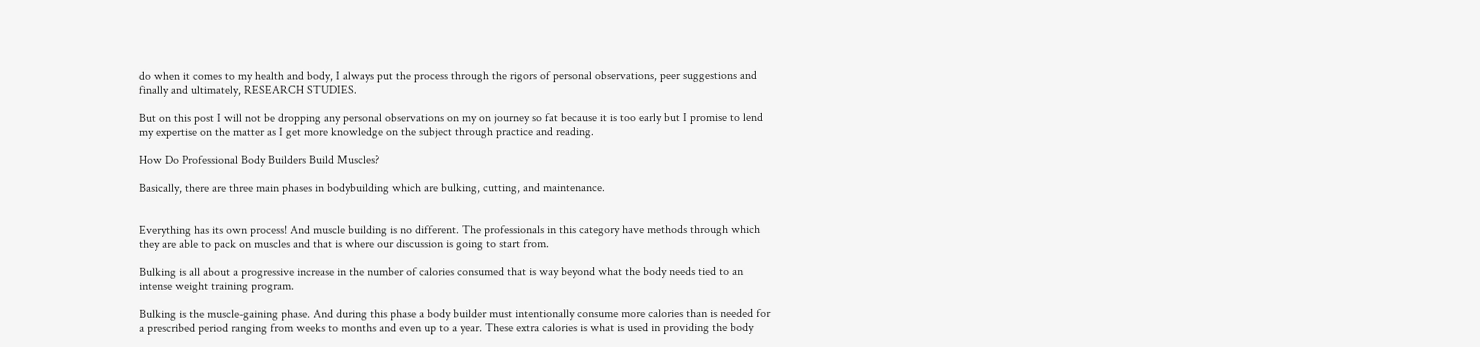do when it comes to my health and body, I always put the process through the rigors of personal observations, peer suggestions and finally and ultimately, RESEARCH STUDIES.

But on this post I will not be dropping any personal observations on my on journey so fat because it is too early but I promise to lend my expertise on the matter as I get more knowledge on the subject through practice and reading.

How Do Professional Body Builders Build Muscles?

Basically, there are three main phases in bodybuilding which are bulking, cutting, and maintenance.


Everything has its own process! And muscle building is no different. The professionals in this category have methods through which they are able to pack on muscles and that is where our discussion is going to start from.

Bulking is all about a progressive increase in the number of calories consumed that is way beyond what the body needs tied to an intense weight training program.

Bulking is the muscle-gaining phase. And during this phase a body builder must intentionally consume more calories than is needed for a prescribed period ranging from weeks to months and even up to a year. These extra calories is what is used in providing the body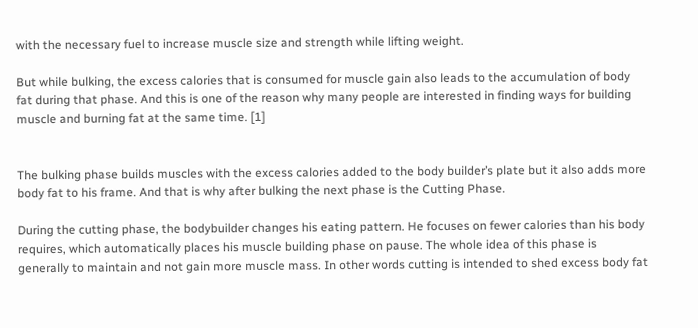with the necessary fuel to increase muscle size and strength while lifting weight.

But while bulking, the excess calories that is consumed for muscle gain also leads to the accumulation of body fat during that phase. And this is one of the reason why many people are interested in finding ways for building muscle and burning fat at the same time. [1]


The bulking phase builds muscles with the excess calories added to the body builder’s plate but it also adds more body fat to his frame. And that is why after bulking the next phase is the Cutting Phase.

During the cutting phase, the bodybuilder changes his eating pattern. He focuses on fewer calories than his body requires, which automatically places his muscle building phase on pause. The whole idea of this phase is generally to maintain and not gain more muscle mass. In other words cutting is intended to shed excess body fat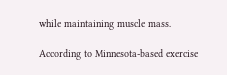while maintaining muscle mass.

According to Minnesota-based exercise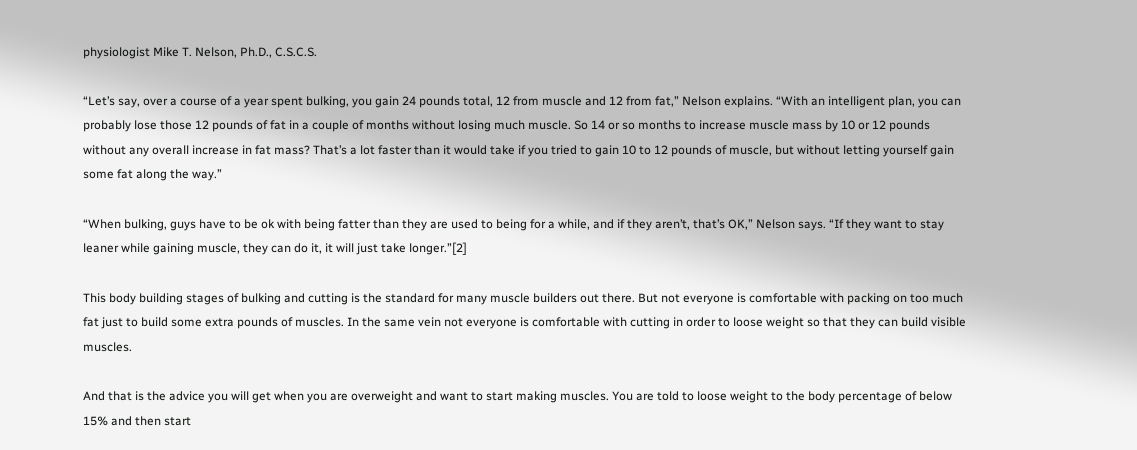physiologist Mike T. Nelson, Ph.D., C.S.C.S.

“Let’s say, over a course of a year spent bulking, you gain 24 pounds total, 12 from muscle and 12 from fat,” Nelson explains. “With an intelligent plan, you can probably lose those 12 pounds of fat in a couple of months without losing much muscle. So 14 or so months to increase muscle mass by 10 or 12 pounds without any overall increase in fat mass? That’s a lot faster than it would take if you tried to gain 10 to 12 pounds of muscle, but without letting yourself gain some fat along the way.”

“When bulking, guys have to be ok with being fatter than they are used to being for a while, and if they aren’t, that’s OK,” Nelson says. “If they want to stay leaner while gaining muscle, they can do it, it will just take longer.”[2]

This body building stages of bulking and cutting is the standard for many muscle builders out there. But not everyone is comfortable with packing on too much fat just to build some extra pounds of muscles. In the same vein not everyone is comfortable with cutting in order to loose weight so that they can build visible muscles.

And that is the advice you will get when you are overweight and want to start making muscles. You are told to loose weight to the body percentage of below 15% and then start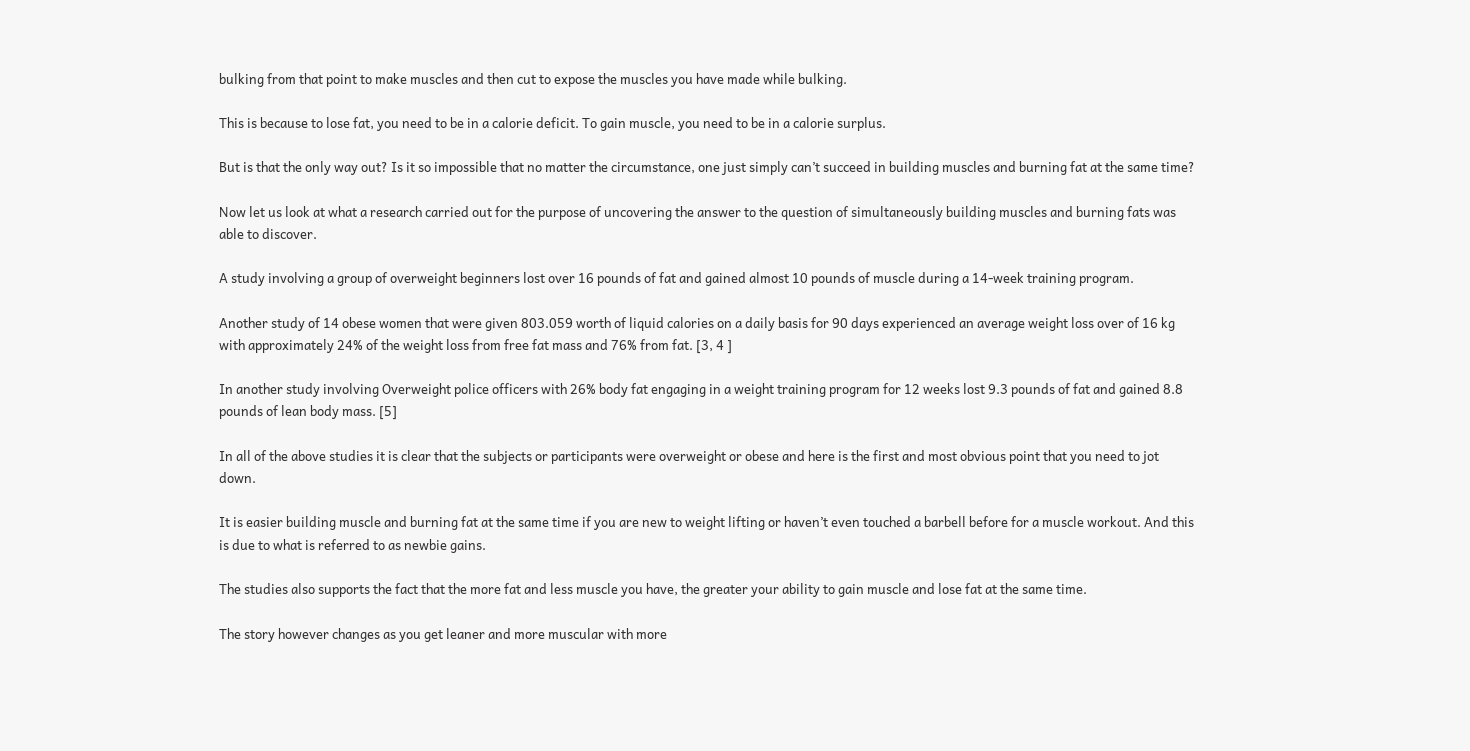bulking from that point to make muscles and then cut to expose the muscles you have made while bulking.

This is because to lose fat, you need to be in a calorie deficit. To gain muscle, you need to be in a calorie surplus.

But is that the only way out? Is it so impossible that no matter the circumstance, one just simply can’t succeed in building muscles and burning fat at the same time?

Now let us look at what a research carried out for the purpose of uncovering the answer to the question of simultaneously building muscles and burning fats was able to discover.

A study involving a group of overweight beginners lost over 16 pounds of fat and gained almost 10 pounds of muscle during a 14-week training program.

Another study of 14 obese women that were given 803.059 worth of liquid calories on a daily basis for 90 days experienced an average weight loss over of 16 kg with approximately 24% of the weight loss from free fat mass and 76% from fat. [3, 4 ]

In another study involving Overweight police officers with 26% body fat engaging in a weight training program for 12 weeks lost 9.3 pounds of fat and gained 8.8 pounds of lean body mass. [5]

In all of the above studies it is clear that the subjects or participants were overweight or obese and here is the first and most obvious point that you need to jot down.

It is easier building muscle and burning fat at the same time if you are new to weight lifting or haven’t even touched a barbell before for a muscle workout. And this is due to what is referred to as newbie gains.

The studies also supports the fact that the more fat and less muscle you have, the greater your ability to gain muscle and lose fat at the same time.

The story however changes as you get leaner and more muscular with more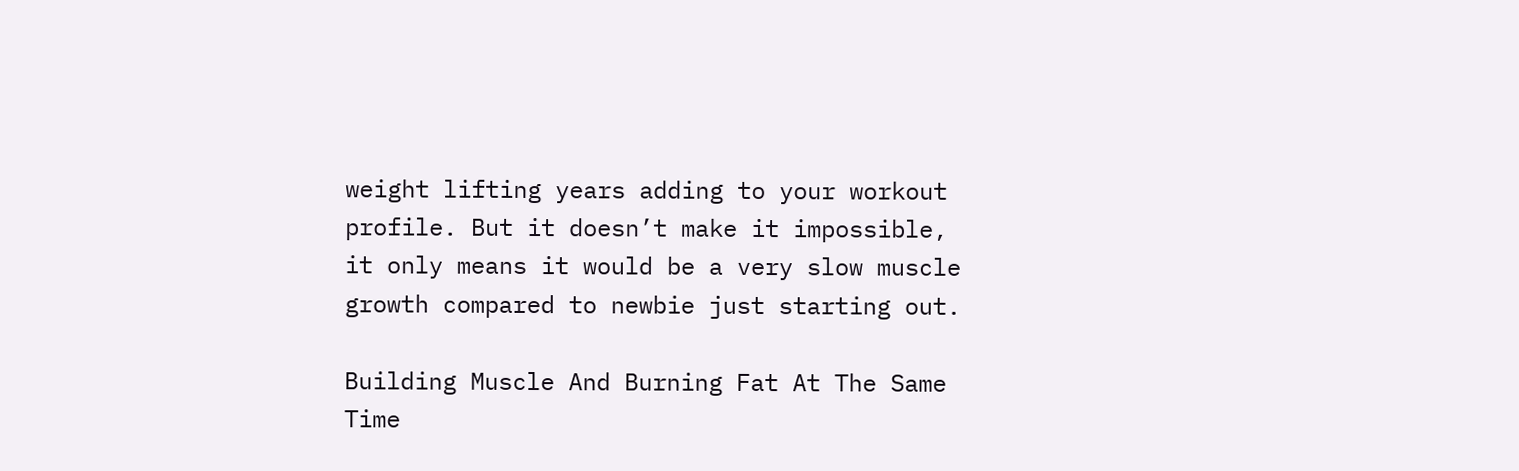weight lifting years adding to your workout profile. But it doesn’t make it impossible, it only means it would be a very slow muscle growth compared to newbie just starting out.

Building Muscle And Burning Fat At The Same Time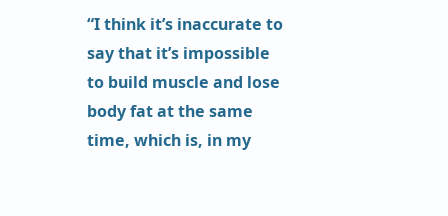“I think it’s inaccurate to say that it’s impossible to build muscle and lose body fat at the same time, which is, in my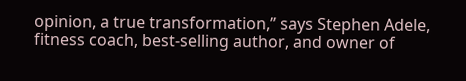opinion, a true transformation,” says Stephen Adele, fitness coach, best-selling author, and owner of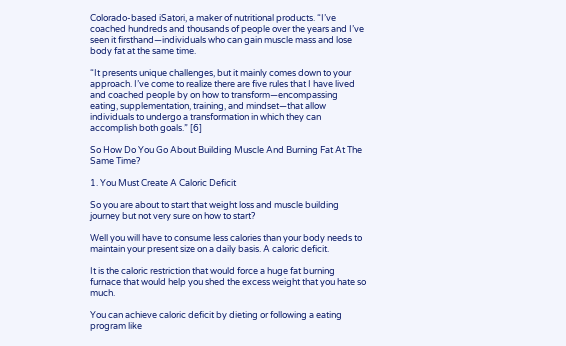Colorado-based iSatori, a maker of nutritional products. “I’ve coached hundreds and thousands of people over the years and I’ve seen it firsthand—individuals who can gain muscle mass and lose body fat at the same time.

“It presents unique challenges, but it mainly comes down to your approach. I’ve come to realize there are five rules that I have lived and coached people by on how to transform—encompassing eating, supplementation, training, and mindset—that allow individuals to undergo a transformation in which they can accomplish both goals.” [6]

So How Do You Go About Building Muscle And Burning Fat At The Same Time?

1. You Must Create A Caloric Deficit

So you are about to start that weight loss and muscle building journey but not very sure on how to start?

Well you will have to consume less calories than your body needs to maintain your present size on a daily basis. A caloric deficit.

It is the caloric restriction that would force a huge fat burning furnace that would help you shed the excess weight that you hate so much.

You can achieve caloric deficit by dieting or following a eating program like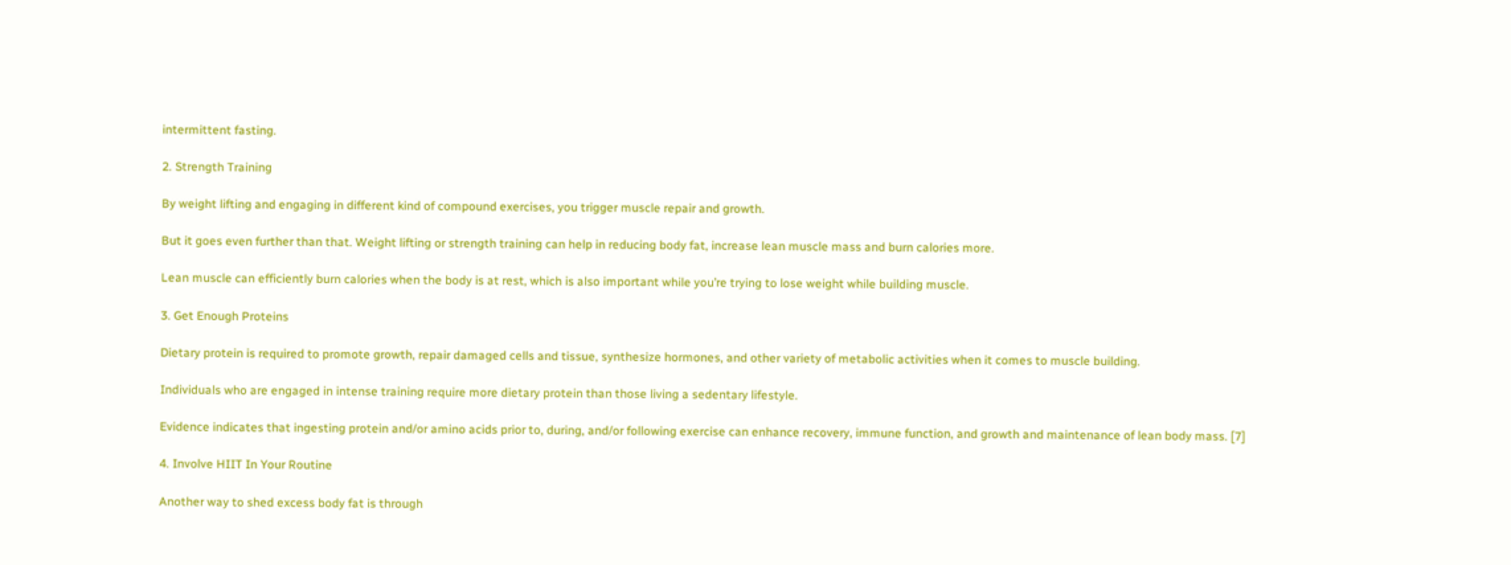intermittent fasting.

2. Strength Training

By weight lifting and engaging in different kind of compound exercises, you trigger muscle repair and growth.

But it goes even further than that. Weight lifting or strength training can help in reducing body fat, increase lean muscle mass and burn calories more.

Lean muscle can efficiently burn calories when the body is at rest, which is also important while you’re trying to lose weight while building muscle.

3. Get Enough Proteins

Dietary protein is required to promote growth, repair damaged cells and tissue, synthesize hormones, and other variety of metabolic activities when it comes to muscle building.

Individuals who are engaged in intense training require more dietary protein than those living a sedentary lifestyle.

Evidence indicates that ingesting protein and/or amino acids prior to, during, and/or following exercise can enhance recovery, immune function, and growth and maintenance of lean body mass. [7]

4. Involve HIIT In Your Routine

Another way to shed excess body fat is through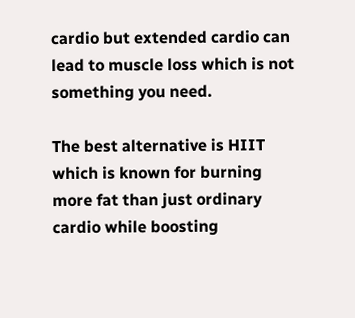cardio but extended cardio can lead to muscle loss which is not something you need.

The best alternative is HIIT which is known for burning more fat than just ordinary cardio while boosting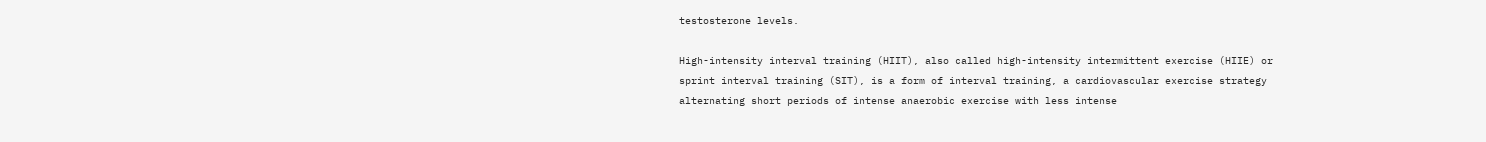testosterone levels.

High-intensity interval training (HIIT), also called high-intensity intermittent exercise (HIIE) or sprint interval training (SIT), is a form of interval training, a cardiovascular exercise strategy alternating short periods of intense anaerobic exercise with less intense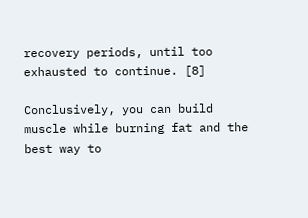recovery periods, until too exhausted to continue. [8]

Conclusively, you can build muscle while burning fat and the best way to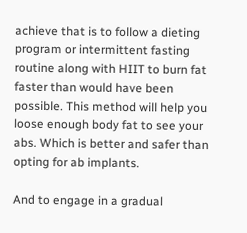achieve that is to follow a dieting program or intermittent fasting routine along with HIIT to burn fat faster than would have been possible. This method will help you loose enough body fat to see your abs. Which is better and safer than opting for ab implants.

And to engage in a gradual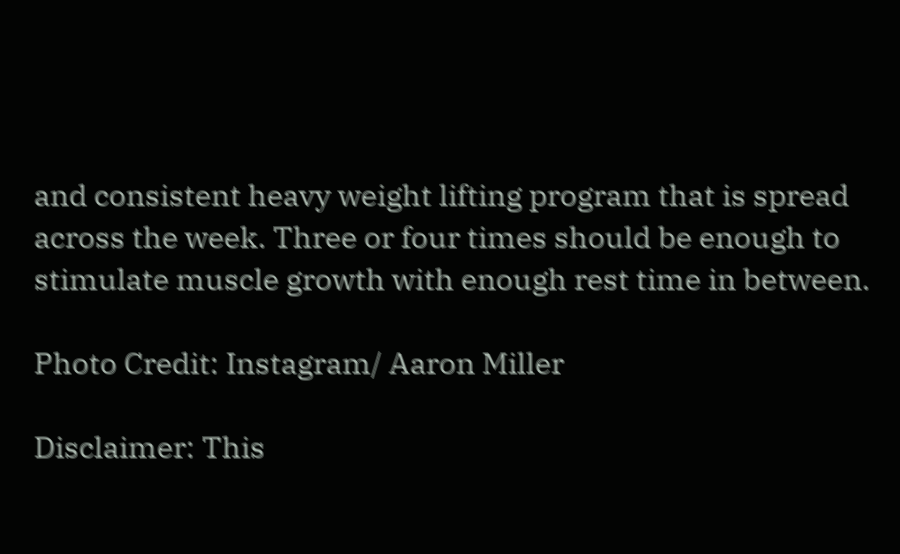and consistent heavy weight lifting program that is spread across the week. Three or four times should be enough to stimulate muscle growth with enough rest time in between.

Photo Credit: Instagram/ Aaron Miller

Disclaimer: This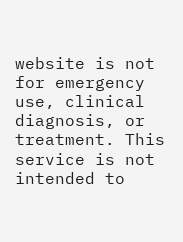website is not for emergency use, clinical diagnosis, or treatment. This service is not intended to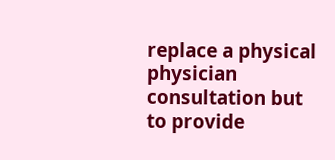replace a physical physician consultation but to provide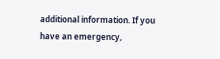additional information. If you have an emergency,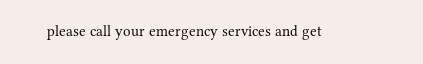please call your emergency services and get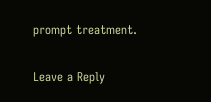prompt treatment.

Leave a Reply